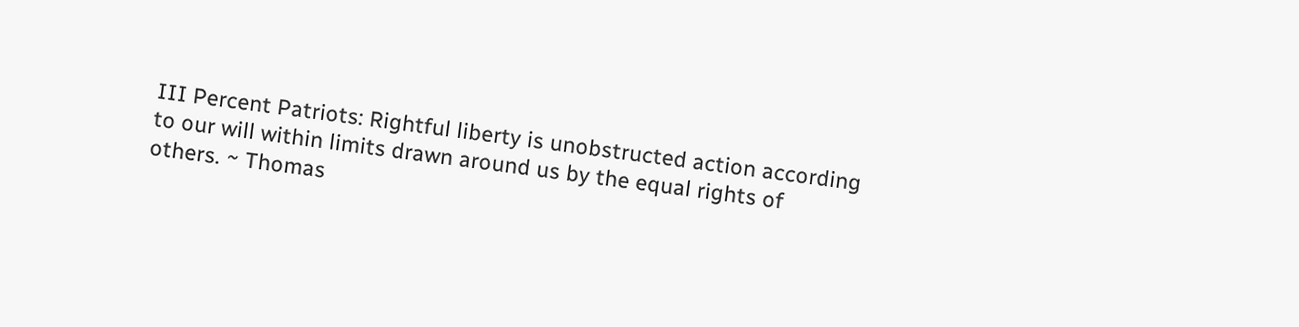III Percent Patriots: Rightful liberty is unobstructed action according to our will within limits drawn around us by the equal rights of others. ~ Thomas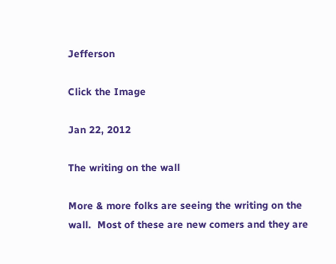Jefferson

Click the Image

Jan 22, 2012

The writing on the wall

More & more folks are seeing the writing on the wall.  Most of these are new comers and they are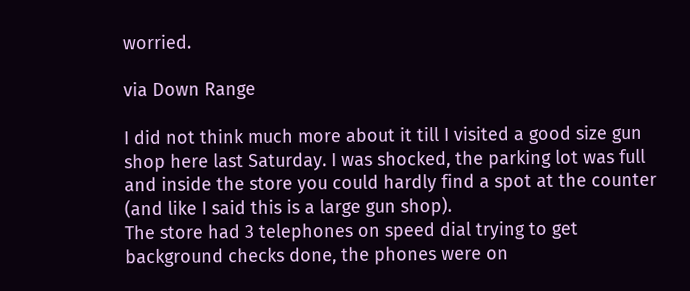worried.

via Down Range

I did not think much more about it till I visited a good size gun shop here last Saturday. I was shocked, the parking lot was full and inside the store you could hardly find a spot at the counter (and like I said this is a large gun shop).
The store had 3 telephones on speed dial trying to get background checks done, the phones were on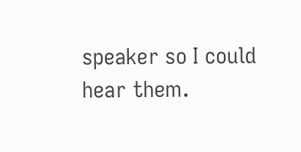speaker so I could hear them.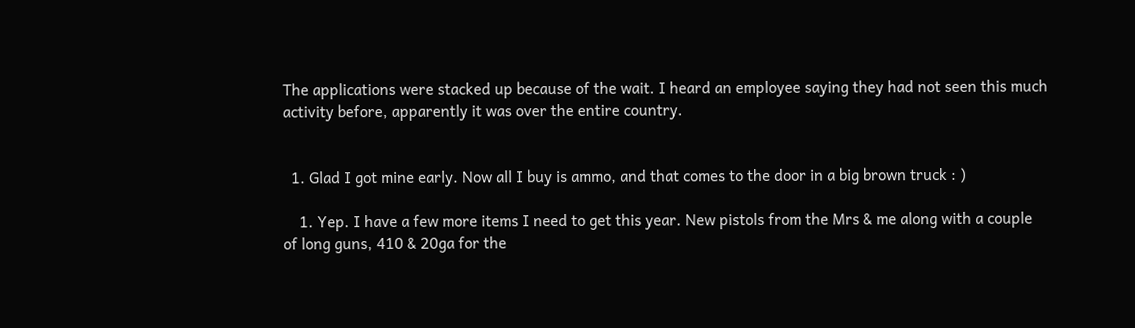The applications were stacked up because of the wait. I heard an employee saying they had not seen this much activity before, apparently it was over the entire country.


  1. Glad I got mine early. Now all I buy is ammo, and that comes to the door in a big brown truck : )

    1. Yep. I have a few more items I need to get this year. New pistols from the Mrs & me along with a couple of long guns, 410 & 20ga for the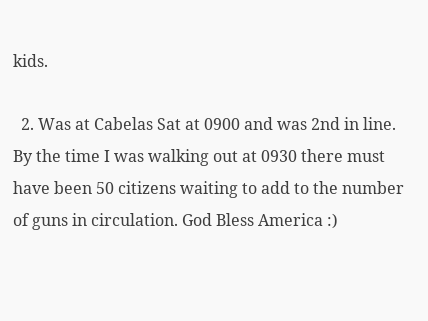kids.

  2. Was at Cabelas Sat at 0900 and was 2nd in line. By the time I was walking out at 0930 there must have been 50 citizens waiting to add to the number of guns in circulation. God Bless America :)